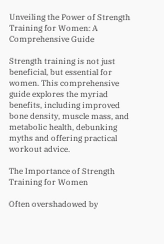Unveiling the Power of Strength Training for Women: A Comprehensive Guide

Strength training is not just beneficial, but essential for women. This comprehensive guide explores the myriad benefits, including improved bone density, muscle mass, and metabolic health, debunking myths and offering practical workout advice.

The Importance of Strength Training for Women

Often overshadowed by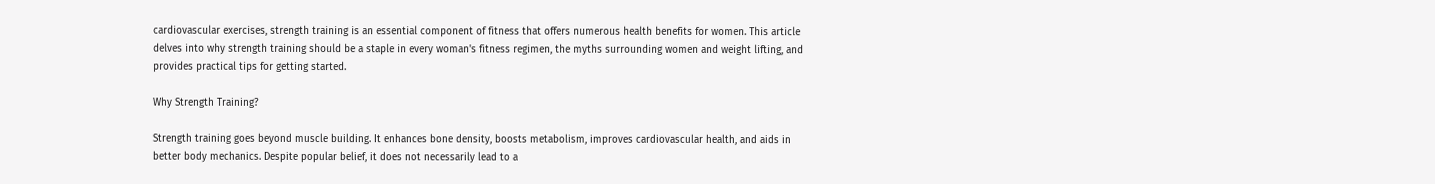cardiovascular exercises, strength training is an essential component of fitness that offers numerous health benefits for women. This article delves into why strength training should be a staple in every woman's fitness regimen, the myths surrounding women and weight lifting, and provides practical tips for getting started.

Why Strength Training?

Strength training goes beyond muscle building. It enhances bone density, boosts metabolism, improves cardiovascular health, and aids in better body mechanics. Despite popular belief, it does not necessarily lead to a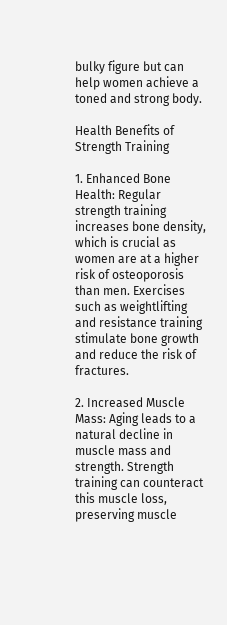bulky figure but can help women achieve a toned and strong body.

Health Benefits of Strength Training

1. Enhanced Bone Health: Regular strength training increases bone density, which is crucial as women are at a higher risk of osteoporosis than men. Exercises such as weightlifting and resistance training stimulate bone growth and reduce the risk of fractures.

2. Increased Muscle Mass: Aging leads to a natural decline in muscle mass and strength. Strength training can counteract this muscle loss, preserving muscle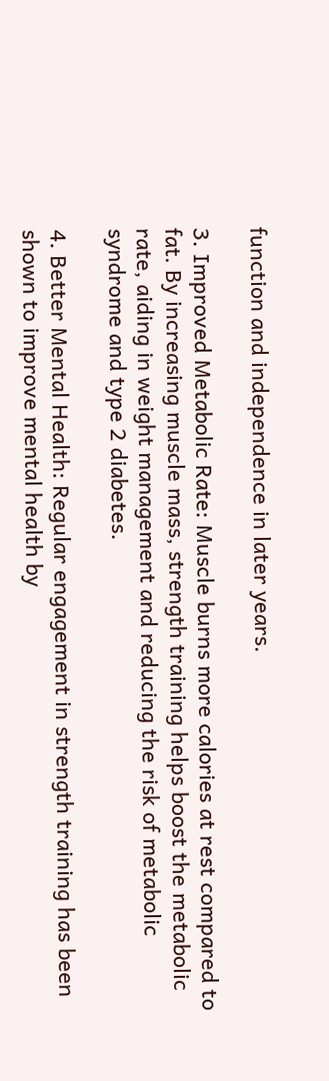function and independence in later years.

3. Improved Metabolic Rate: Muscle burns more calories at rest compared to fat. By increasing muscle mass, strength training helps boost the metabolic rate, aiding in weight management and reducing the risk of metabolic syndrome and type 2 diabetes.

4. Better Mental Health: Regular engagement in strength training has been shown to improve mental health by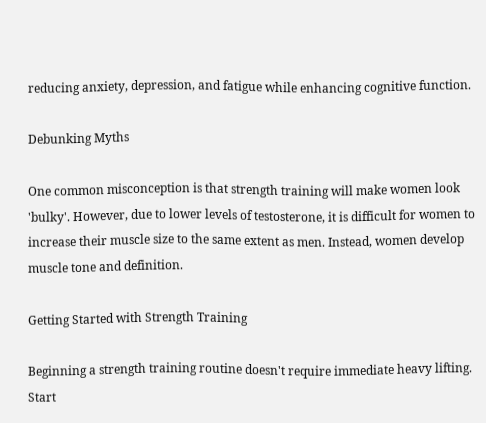reducing anxiety, depression, and fatigue while enhancing cognitive function.

Debunking Myths

One common misconception is that strength training will make women look 'bulky'. However, due to lower levels of testosterone, it is difficult for women to increase their muscle size to the same extent as men. Instead, women develop muscle tone and definition.

Getting Started with Strength Training

Beginning a strength training routine doesn't require immediate heavy lifting. Start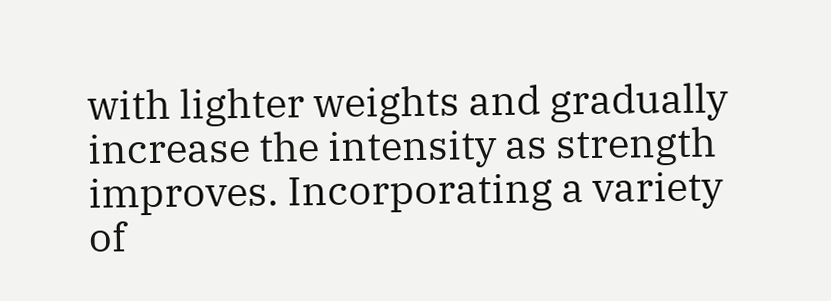with lighter weights and gradually increase the intensity as strength improves. Incorporating a variety of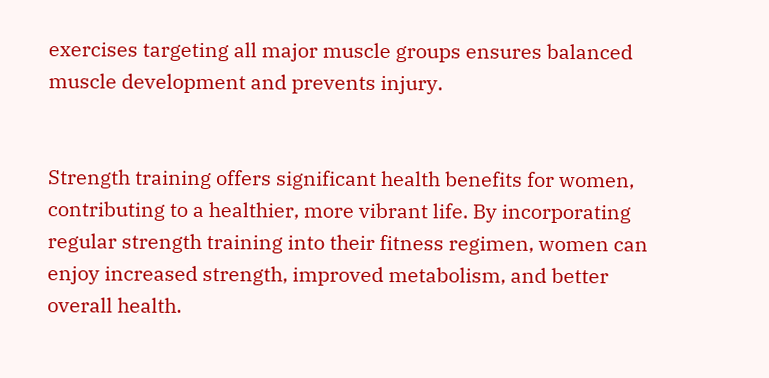exercises targeting all major muscle groups ensures balanced muscle development and prevents injury.


Strength training offers significant health benefits for women, contributing to a healthier, more vibrant life. By incorporating regular strength training into their fitness regimen, women can enjoy increased strength, improved metabolism, and better overall health.